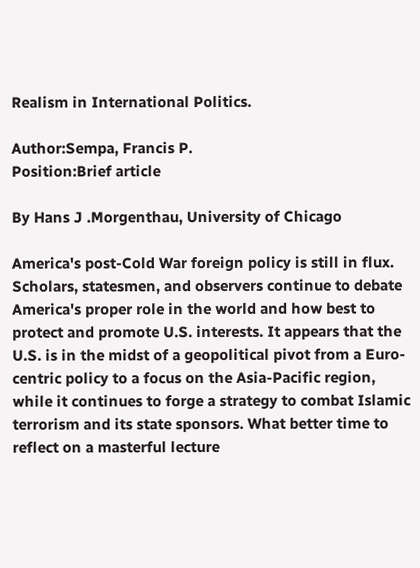Realism in International Politics.

Author:Sempa, Francis P.
Position:Brief article

By Hans J .Morgenthau, University of Chicago

America's post-Cold War foreign policy is still in flux. Scholars, statesmen, and observers continue to debate America's proper role in the world and how best to protect and promote U.S. interests. It appears that the U.S. is in the midst of a geopolitical pivot from a Euro-centric policy to a focus on the Asia-Pacific region, while it continues to forge a strategy to combat Islamic terrorism and its state sponsors. What better time to reflect on a masterful lecture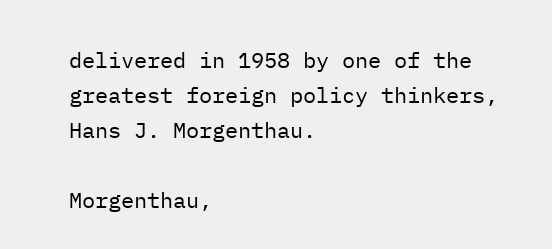delivered in 1958 by one of the greatest foreign policy thinkers, Hans J. Morgenthau.

Morgenthau,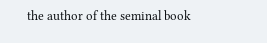the author of the seminal book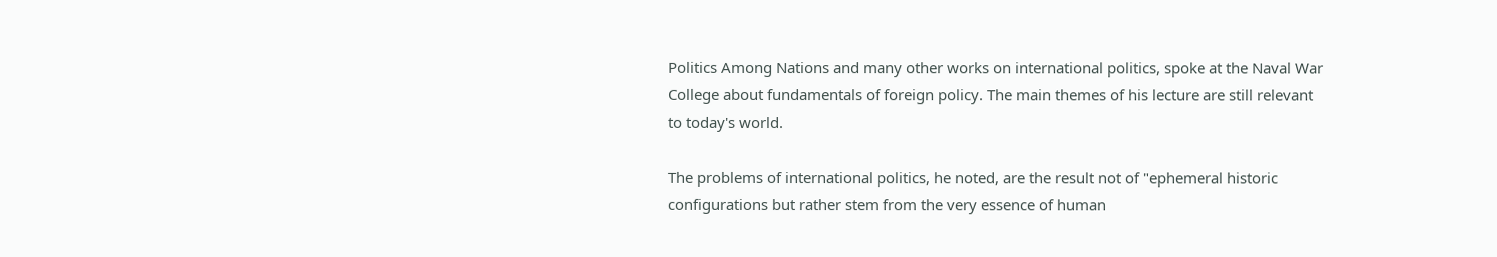Politics Among Nations and many other works on international politics, spoke at the Naval War College about fundamentals of foreign policy. The main themes of his lecture are still relevant to today's world.

The problems of international politics, he noted, are the result not of "ephemeral historic configurations but rather stem from the very essence of human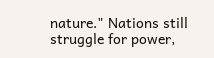nature." Nations still struggle for power,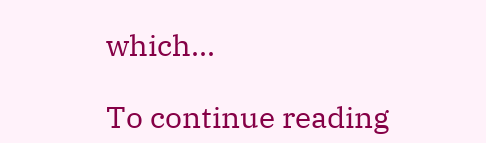which...

To continue reading